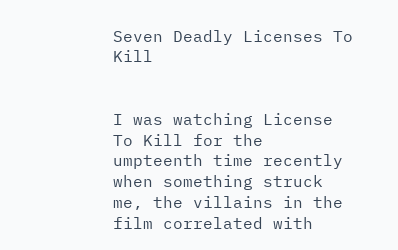Seven Deadly Licenses To Kill


I was watching License To Kill for the umpteenth time recently when something struck me, the villains in the film correlated with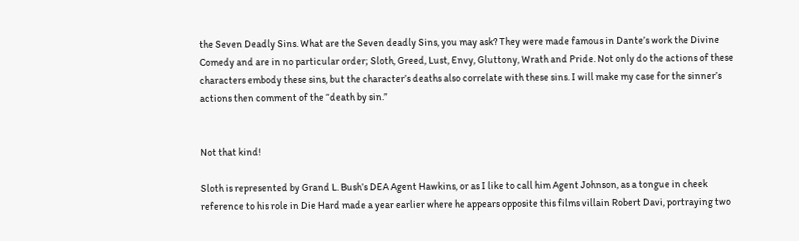the Seven Deadly Sins. What are the Seven deadly Sins, you may ask? They were made famous in Dante’s work the Divine Comedy and are in no particular order; Sloth, Greed, Lust, Envy, Gluttony, Wrath and Pride. Not only do the actions of these characters embody these sins, but the character’s deaths also correlate with these sins. I will make my case for the sinner’s actions then comment of the “death by sin.”


Not that kind!

Sloth is represented by Grand L. Bush’s DEA Agent Hawkins, or as I like to call him Agent Johnson, as a tongue in cheek reference to his role in Die Hard made a year earlier where he appears opposite this films villain Robert Davi, portraying two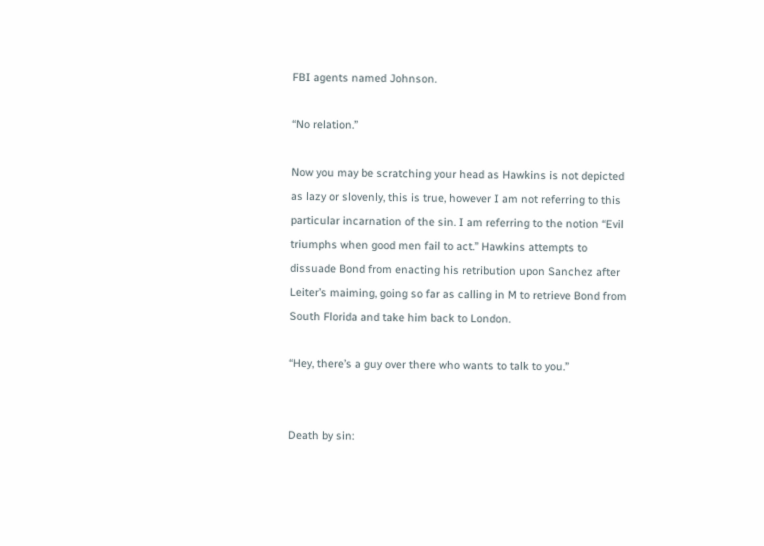FBI agents named Johnson.

“No relation.”

Now you may be scratching your head as Hawkins is not depicted as lazy or slovenly, this is true, however I am not referring to this particular incarnation of the sin. I am referring to the notion “Evil triumphs when good men fail to act.” Hawkins attempts to dissuade Bond from enacting his retribution upon Sanchez after Leiter’s maiming, going so far as calling in M to retrieve Bond from South Florida and take him back to London.

“Hey, there’s a guy over there who wants to talk to you.”


Death by sin: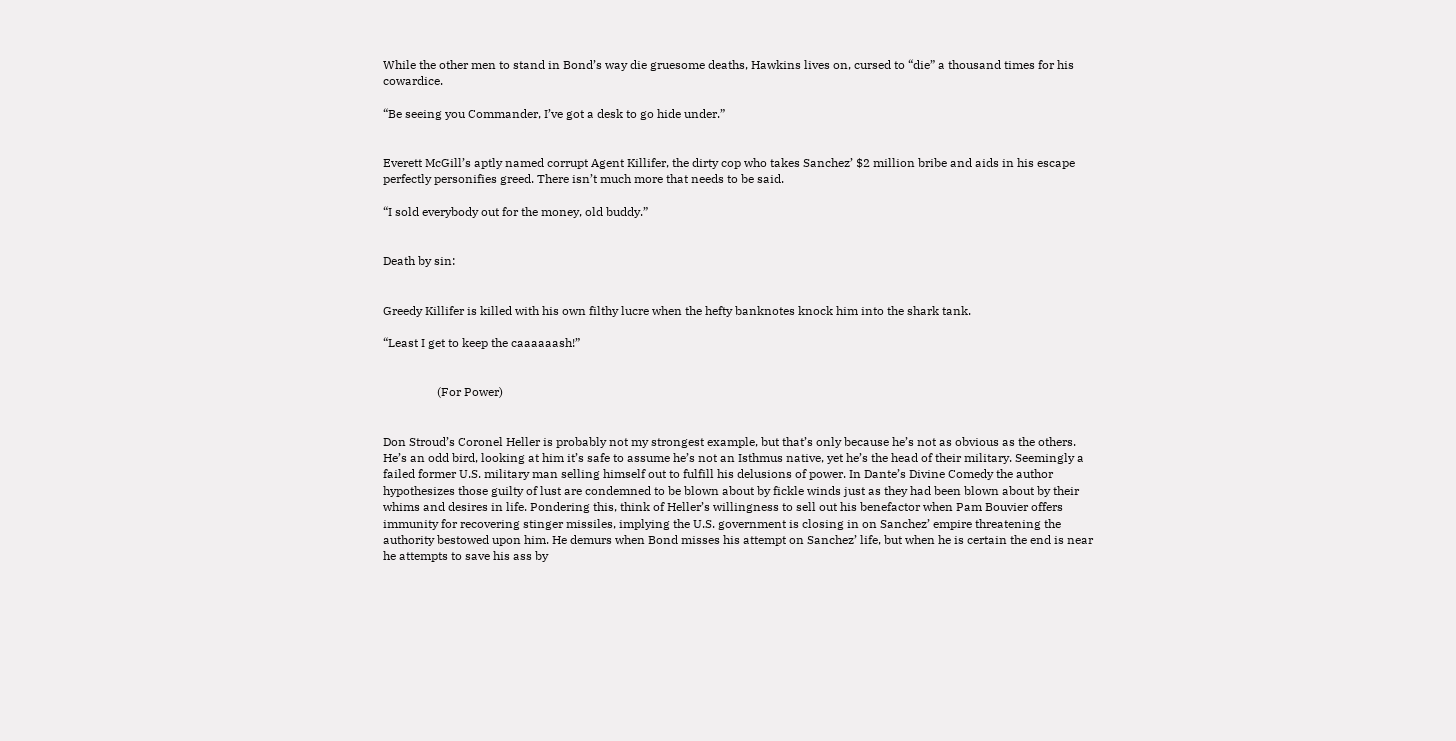While the other men to stand in Bond’s way die gruesome deaths, Hawkins lives on, cursed to “die” a thousand times for his cowardice.

“Be seeing you Commander, I’ve got a desk to go hide under.”


Everett McGill’s aptly named corrupt Agent Killifer, the dirty cop who takes Sanchez’ $2 million bribe and aids in his escape perfectly personifies greed. There isn’t much more that needs to be said.

“I sold everybody out for the money, old buddy.”


Death by sin:


Greedy Killifer is killed with his own filthy lucre when the hefty banknotes knock him into the shark tank.

“Least I get to keep the caaaaaash!”


                  (For Power)


Don Stroud’s Coronel Heller is probably not my strongest example, but that’s only because he’s not as obvious as the others. He’s an odd bird, looking at him it’s safe to assume he’s not an Isthmus native, yet he’s the head of their military. Seemingly a failed former U.S. military man selling himself out to fulfill his delusions of power. In Dante’s Divine Comedy the author hypothesizes those guilty of lust are condemned to be blown about by fickle winds just as they had been blown about by their whims and desires in life. Pondering this, think of Heller’s willingness to sell out his benefactor when Pam Bouvier offers immunity for recovering stinger missiles, implying the U.S. government is closing in on Sanchez’ empire threatening the authority bestowed upon him. He demurs when Bond misses his attempt on Sanchez’ life, but when he is certain the end is near he attempts to save his ass by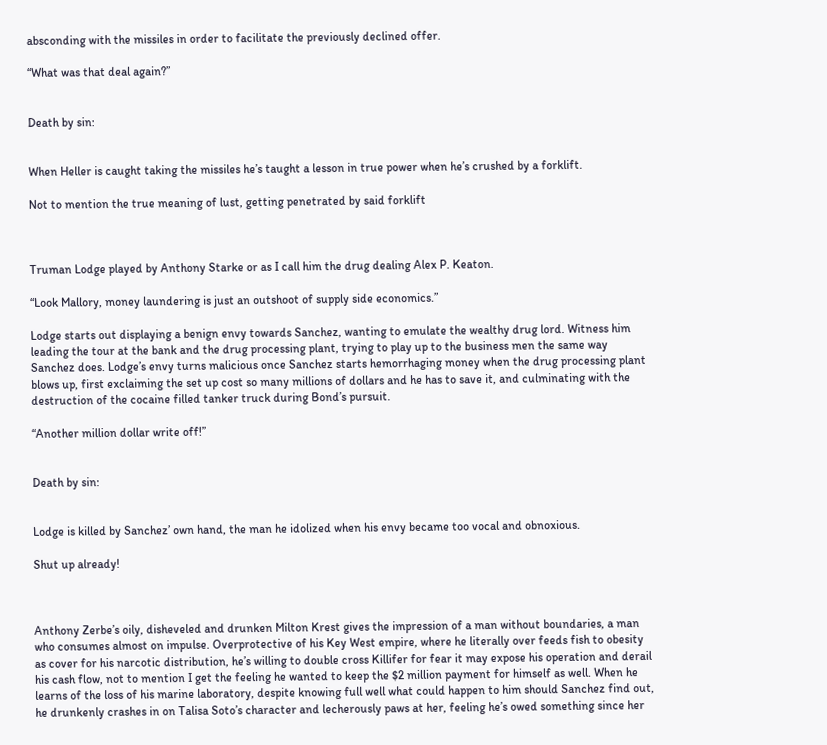absconding with the missiles in order to facilitate the previously declined offer.

“What was that deal again?”


Death by sin:


When Heller is caught taking the missiles he’s taught a lesson in true power when he’s crushed by a forklift.

Not to mention the true meaning of lust, getting penetrated by said forklift



Truman Lodge played by Anthony Starke or as I call him the drug dealing Alex P. Keaton.

“Look Mallory, money laundering is just an outshoot of supply side economics.”

Lodge starts out displaying a benign envy towards Sanchez, wanting to emulate the wealthy drug lord. Witness him leading the tour at the bank and the drug processing plant, trying to play up to the business men the same way Sanchez does. Lodge’s envy turns malicious once Sanchez starts hemorrhaging money when the drug processing plant blows up, first exclaiming the set up cost so many millions of dollars and he has to save it, and culminating with the destruction of the cocaine filled tanker truck during Bond’s pursuit.

“Another million dollar write off!”


Death by sin:


Lodge is killed by Sanchez’ own hand, the man he idolized when his envy became too vocal and obnoxious.

Shut up already!



Anthony Zerbe’s oily, disheveled and drunken Milton Krest gives the impression of a man without boundaries, a man who consumes almost on impulse. Overprotective of his Key West empire, where he literally over feeds fish to obesity as cover for his narcotic distribution, he’s willing to double cross Killifer for fear it may expose his operation and derail his cash flow, not to mention I get the feeling he wanted to keep the $2 million payment for himself as well. When he learns of the loss of his marine laboratory, despite knowing full well what could happen to him should Sanchez find out, he drunkenly crashes in on Talisa Soto’s character and lecherously paws at her, feeling he’s owed something since her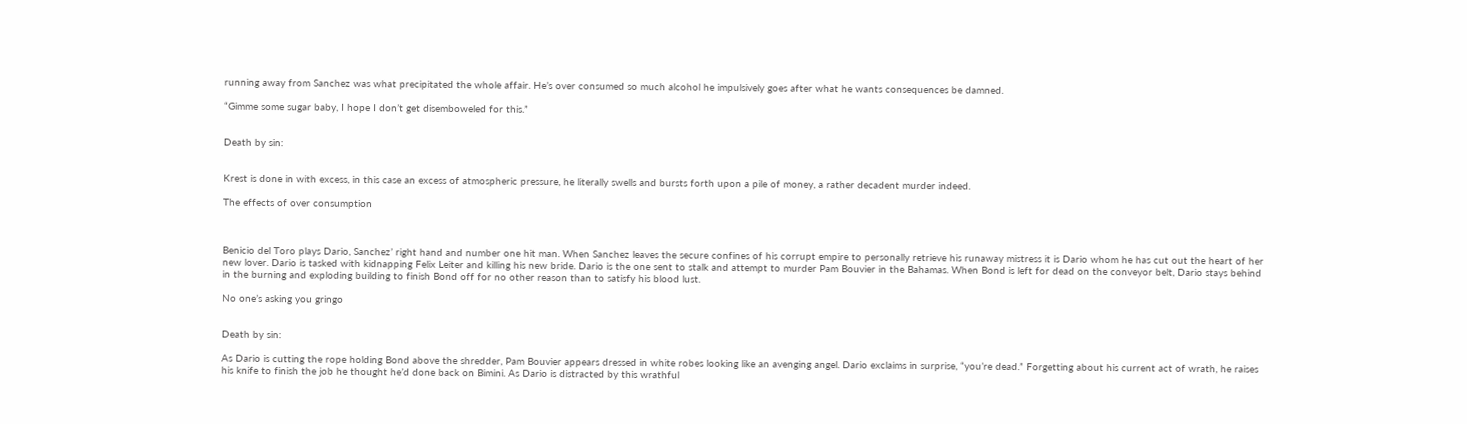running away from Sanchez was what precipitated the whole affair. He’s over consumed so much alcohol he impulsively goes after what he wants consequences be damned.

“Gimme some sugar baby, I hope I don’t get disemboweled for this.”


Death by sin:


Krest is done in with excess, in this case an excess of atmospheric pressure, he literally swells and bursts forth upon a pile of money, a rather decadent murder indeed.

The effects of over consumption



Benicio del Toro plays Dario, Sanchez’ right hand and number one hit man. When Sanchez leaves the secure confines of his corrupt empire to personally retrieve his runaway mistress it is Dario whom he has cut out the heart of her new lover. Dario is tasked with kidnapping Felix Leiter and killing his new bride. Dario is the one sent to stalk and attempt to murder Pam Bouvier in the Bahamas. When Bond is left for dead on the conveyor belt, Dario stays behind in the burning and exploding building to finish Bond off for no other reason than to satisfy his blood lust.

No one’s asking you gringo


Death by sin:

As Dario is cutting the rope holding Bond above the shredder, Pam Bouvier appears dressed in white robes looking like an avenging angel. Dario exclaims in surprise, “you’re dead.” Forgetting about his current act of wrath, he raises his knife to finish the job he thought he’d done back on Bimini. As Dario is distracted by this wrathful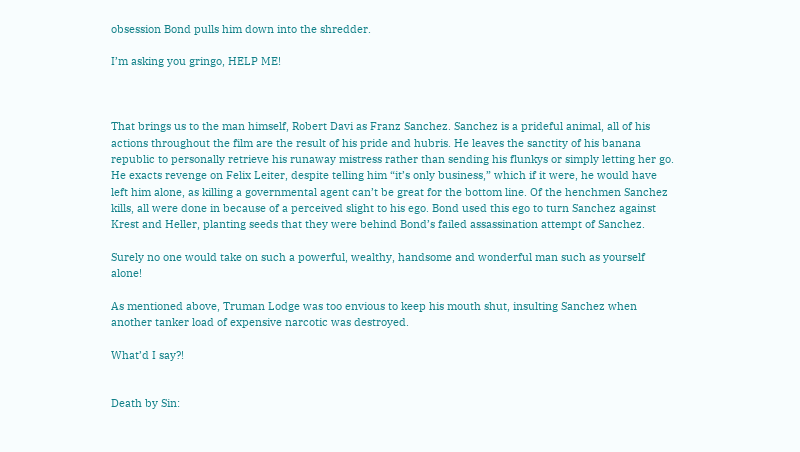obsession Bond pulls him down into the shredder.

I’m asking you gringo, HELP ME!



That brings us to the man himself, Robert Davi as Franz Sanchez. Sanchez is a prideful animal, all of his actions throughout the film are the result of his pride and hubris. He leaves the sanctity of his banana republic to personally retrieve his runaway mistress rather than sending his flunkys or simply letting her go. He exacts revenge on Felix Leiter, despite telling him “it’s only business,” which if it were, he would have left him alone, as killing a governmental agent can’t be great for the bottom line. Of the henchmen Sanchez kills, all were done in because of a perceived slight to his ego. Bond used this ego to turn Sanchez against Krest and Heller, planting seeds that they were behind Bond’s failed assassination attempt of Sanchez.

Surely no one would take on such a powerful, wealthy, handsome and wonderful man such as yourself alone!

As mentioned above, Truman Lodge was too envious to keep his mouth shut, insulting Sanchez when another tanker load of expensive narcotic was destroyed.

What’d I say?!


Death by Sin: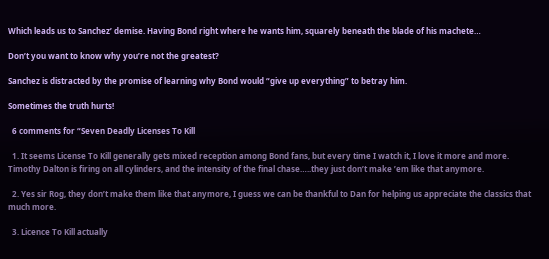Which leads us to Sanchez’ demise. Having Bond right where he wants him, squarely beneath the blade of his machete…

Don’t you want to know why you’re not the greatest?

Sanchez is distracted by the promise of learning why Bond would “give up everything” to betray him.

Sometimes the truth hurts!

  6 comments for “Seven Deadly Licenses To Kill

  1. It seems License To Kill generally gets mixed reception among Bond fans, but every time I watch it, I love it more and more. Timothy Dalton is firing on all cylinders, and the intensity of the final chase…..they just don’t make ’em like that anymore.

  2. Yes sir Rog, they don’t make them like that anymore, I guess we can be thankful to Dan for helping us appreciate the classics that much more.

  3. Licence To Kill actually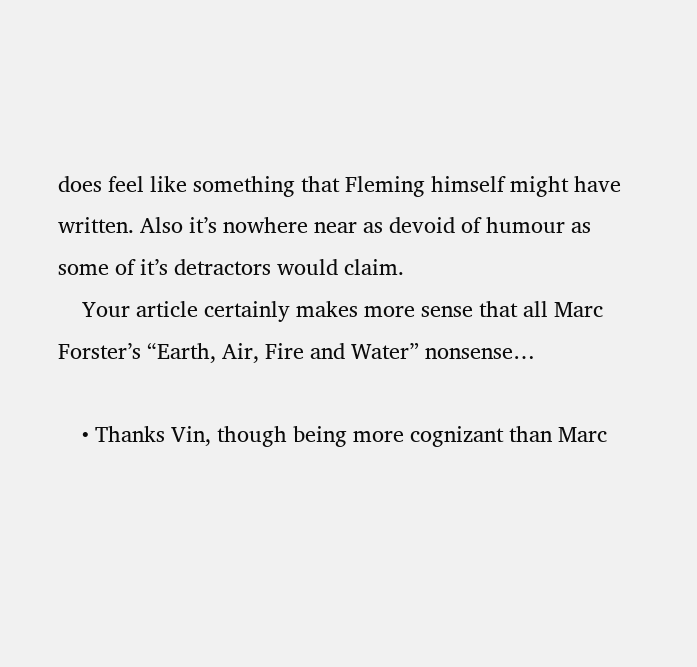does feel like something that Fleming himself might have written. Also it’s nowhere near as devoid of humour as some of it’s detractors would claim.
    Your article certainly makes more sense that all Marc Forster’s “Earth, Air, Fire and Water” nonsense…

    • Thanks Vin, though being more cognizant than Marc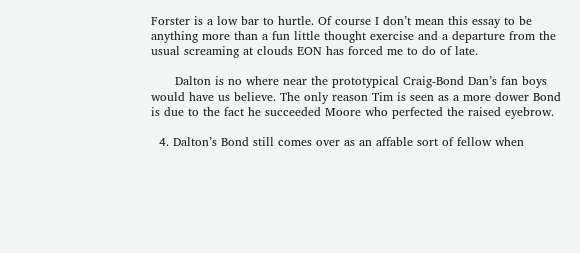Forster is a low bar to hurtle. Of course I don’t mean this essay to be anything more than a fun little thought exercise and a departure from the usual screaming at clouds EON has forced me to do of late.

      Dalton is no where near the prototypical Craig-Bond Dan’s fan boys would have us believe. The only reason Tim is seen as a more dower Bond is due to the fact he succeeded Moore who perfected the raised eyebrow.

  4. Dalton’s Bond still comes over as an affable sort of fellow when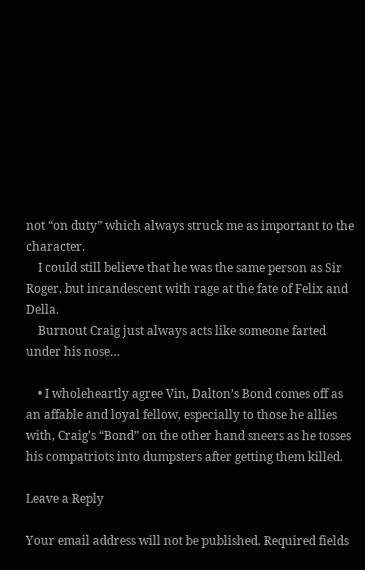not “on duty” which always struck me as important to the character.
    I could still believe that he was the same person as Sir Roger, but incandescent with rage at the fate of Felix and Della.
    Burnout Craig just always acts like someone farted under his nose…

    • I wholeheartly agree Vin, Dalton’s Bond comes off as an affable and loyal fellow, especially to those he allies with, Craig’s “Bond” on the other hand sneers as he tosses his compatriots into dumpsters after getting them killed.

Leave a Reply

Your email address will not be published. Required fields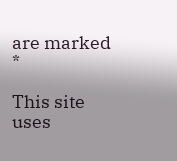are marked *

This site uses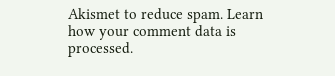Akismet to reduce spam. Learn how your comment data is processed.